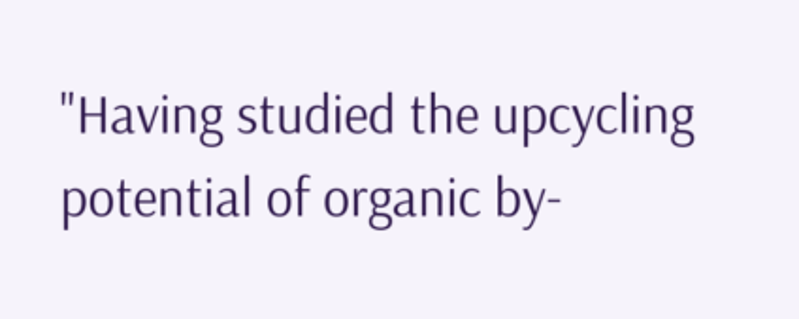"Having studied the upcycling potential of organic by-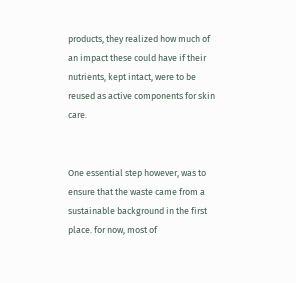products, they realized how much of an impact these could have if their nutrients, kept intact, were to be reused as active components for skin care.


One essential step however, was to ensure that the waste came from a sustainable background in the first place. for now, most of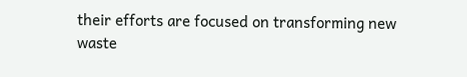their efforts are focused on transforming new waste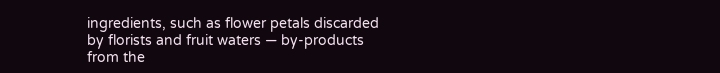ingredients, such as flower petals discarded by florists and fruit waters — by-products from the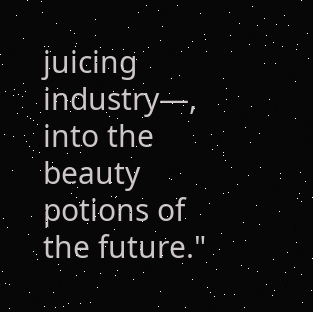juicing industry—, into the beauty potions of the future."